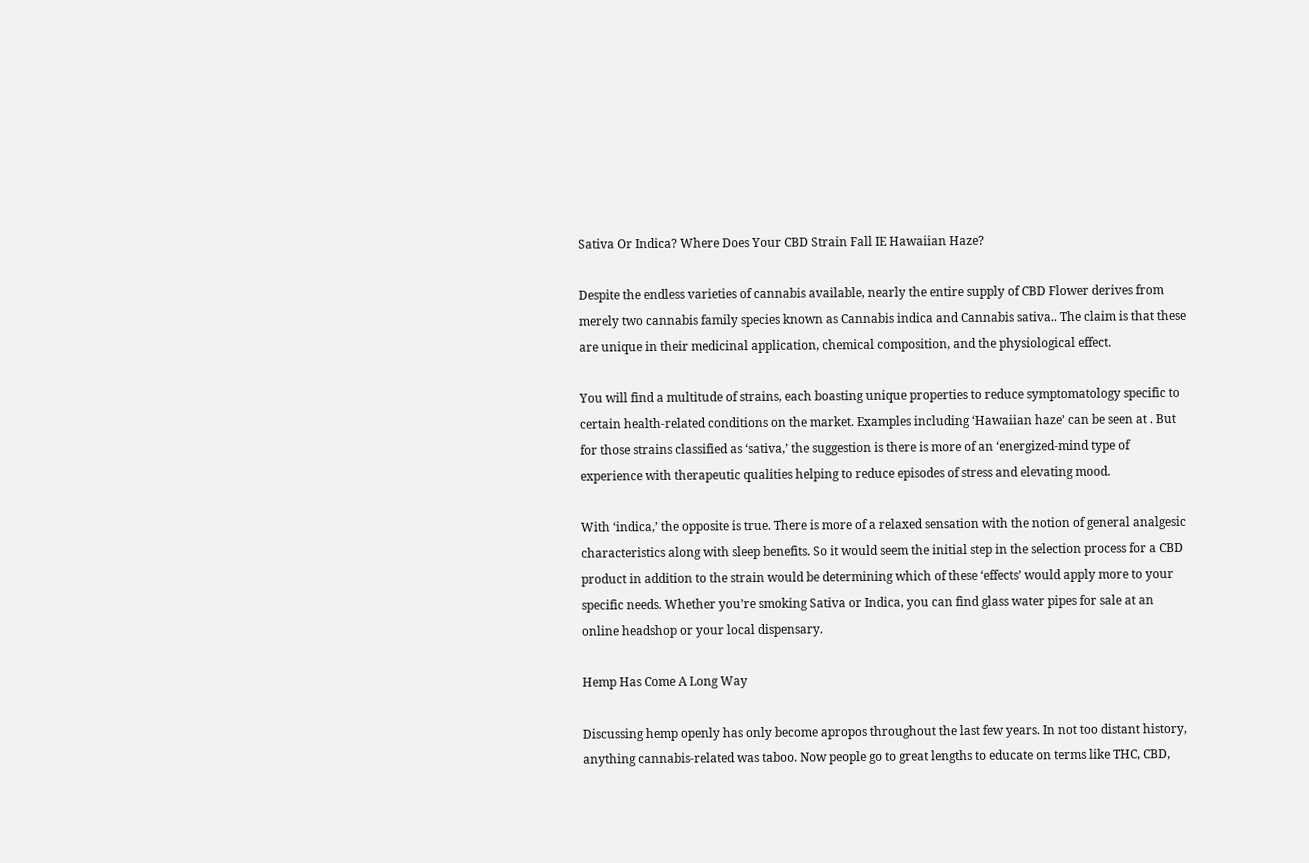Sativa Or Indica? Where Does Your CBD Strain Fall IE Hawaiian Haze?

Despite the endless varieties of cannabis available, nearly the entire supply of CBD Flower derives from merely two cannabis family species known as Cannabis indica and Cannabis sativa.. The claim is that these are unique in their medicinal application, chemical composition, and the physiological effect.

You will find a multitude of strains, each boasting unique properties to reduce symptomatology specific to certain health-related conditions on the market. Examples including ‘Hawaiian haze’ can be seen at . But for those strains classified as ‘sativa,’ the suggestion is there is more of an ‘energized-mind type of experience with therapeutic qualities helping to reduce episodes of stress and elevating mood.

With ‘indica,’ the opposite is true. There is more of a relaxed sensation with the notion of general analgesic characteristics along with sleep benefits. So it would seem the initial step in the selection process for a CBD product in addition to the strain would be determining which of these ‘effects’ would apply more to your specific needs. Whether you’re smoking Sativa or Indica, you can find glass water pipes for sale at an online headshop or your local dispensary.

Hemp Has Come A Long Way

Discussing hemp openly has only become apropos throughout the last few years. In not too distant history, anything cannabis-related was taboo. Now people go to great lengths to educate on terms like THC, CBD,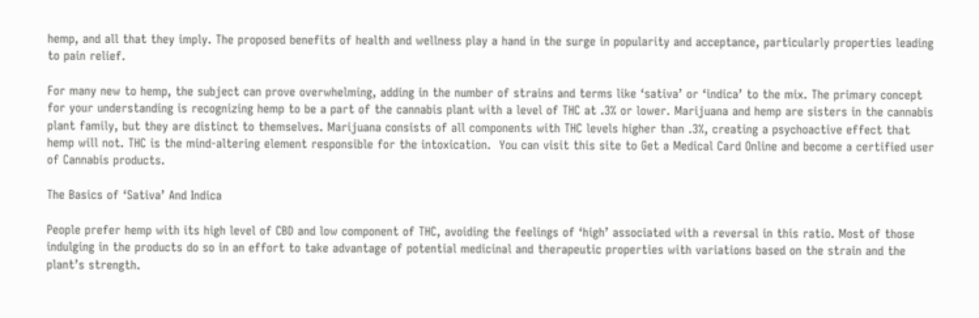hemp, and all that they imply. The proposed benefits of health and wellness play a hand in the surge in popularity and acceptance, particularly properties leading to pain relief.

For many new to hemp, the subject can prove overwhelming, adding in the number of strains and terms like ‘sativa’ or ‘indica’ to the mix. The primary concept for your understanding is recognizing hemp to be a part of the cannabis plant with a level of THC at .3% or lower. Marijuana and hemp are sisters in the cannabis plant family, but they are distinct to themselves. Marijuana consists of all components with THC levels higher than .3%, creating a psychoactive effect that hemp will not. THC is the mind-altering element responsible for the intoxication.  You can visit this site to Get a Medical Card Online and become a certified user of Cannabis products.

The Basics of ‘Sativa’ And Indica

People prefer hemp with its high level of CBD and low component of THC, avoiding the feelings of ‘high’ associated with a reversal in this ratio. Most of those indulging in the products do so in an effort to take advantage of potential medicinal and therapeutic properties with variations based on the strain and the plant’s strength.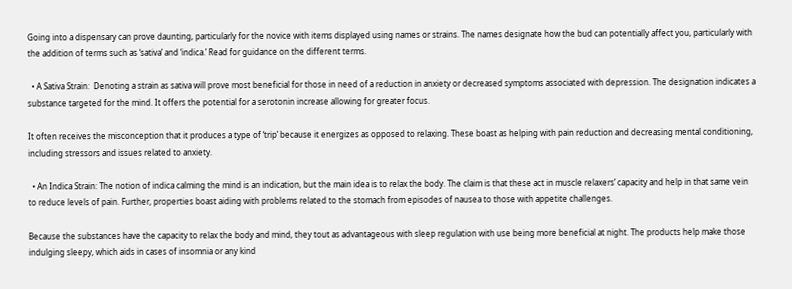Going into a dispensary can prove daunting, particularly for the novice with items displayed using names or strains. The names designate how the bud can potentially affect you, particularly with the addition of terms such as ‘sativa’ and ‘indica.’ Read for guidance on the different terms.

  • A Sativa Strain:  Denoting a strain as sativa will prove most beneficial for those in need of a reduction in anxiety or decreased symptoms associated with depression. The designation indicates a substance targeted for the mind. It offers the potential for a serotonin increase allowing for greater focus.

It often receives the misconception that it produces a type of ‘trip’ because it energizes as opposed to relaxing. These boast as helping with pain reduction and decreasing mental conditioning, including stressors and issues related to anxiety.

  • An Indica Strain: The notion of indica calming the mind is an indication, but the main idea is to relax the body. The claim is that these act in muscle relaxers’ capacity and help in that same vein to reduce levels of pain. Further, properties boast aiding with problems related to the stomach from episodes of nausea to those with appetite challenges.

Because the substances have the capacity to relax the body and mind, they tout as advantageous with sleep regulation with use being more beneficial at night. The products help make those indulging sleepy, which aids in cases of insomnia or any kind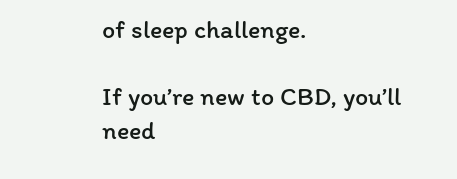of sleep challenge.

If you’re new to CBD, you’ll need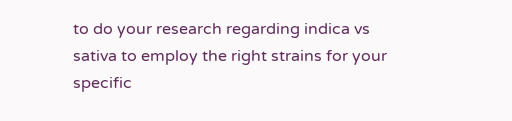to do your research regarding indica vs sativa to employ the right strains for your specific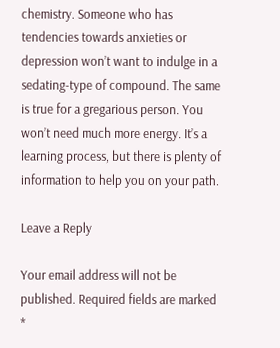chemistry. Someone who has tendencies towards anxieties or depression won’t want to indulge in a sedating-type of compound. The same is true for a gregarious person. You won’t need much more energy. It’s a learning process, but there is plenty of information to help you on your path.

Leave a Reply

Your email address will not be published. Required fields are marked *